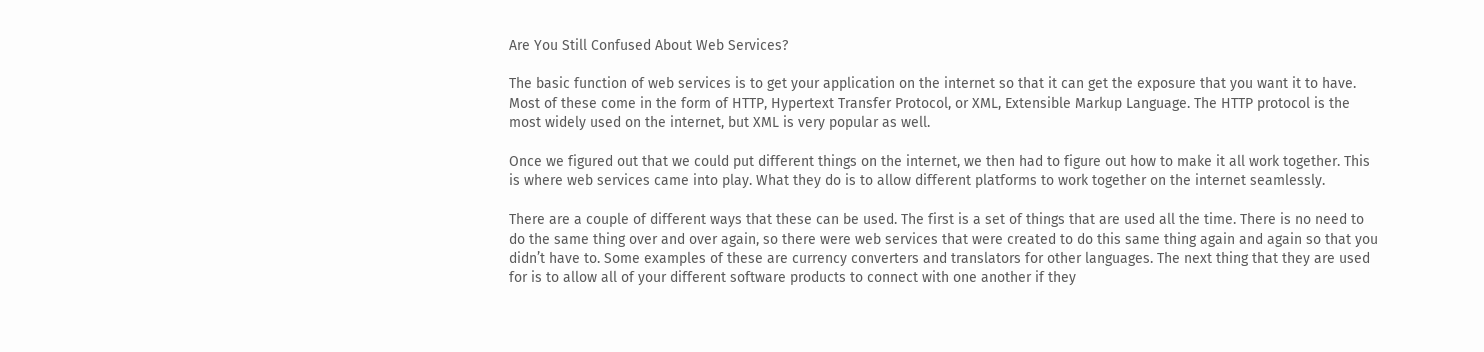Are You Still Confused About Web Services?

The basic function of web services is to get your application on the internet so that it can get the exposure that you want it to have. Most of these come in the form of HTTP, Hypertext Transfer Protocol, or XML, Extensible Markup Language. The HTTP protocol is the most widely used on the internet, but XML is very popular as well.

Once we figured out that we could put different things on the internet, we then had to figure out how to make it all work together. This is where web services came into play. What they do is to allow different platforms to work together on the internet seamlessly.

There are a couple of different ways that these can be used. The first is a set of things that are used all the time. There is no need to do the same thing over and over again, so there were web services that were created to do this same thing again and again so that you didn’t have to. Some examples of these are currency converters and translators for other languages. The next thing that they are used for is to allow all of your different software products to connect with one another if they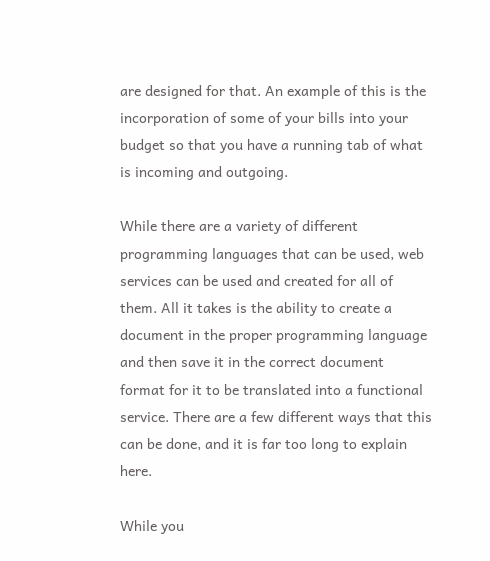are designed for that. An example of this is the incorporation of some of your bills into your budget so that you have a running tab of what is incoming and outgoing.

While there are a variety of different programming languages that can be used, web services can be used and created for all of them. All it takes is the ability to create a document in the proper programming language and then save it in the correct document format for it to be translated into a functional service. There are a few different ways that this can be done, and it is far too long to explain here.

While you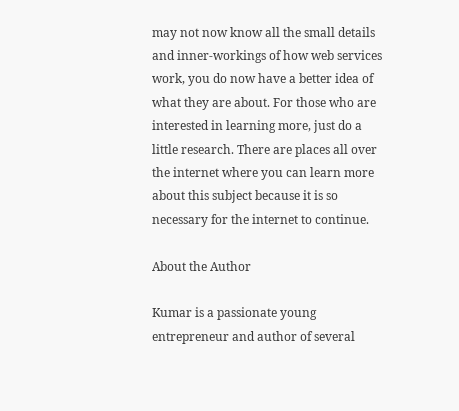may not now know all the small details and inner-workings of how web services work, you do now have a better idea of what they are about. For those who are interested in learning more, just do a little research. There are places all over the internet where you can learn more about this subject because it is so necessary for the internet to continue.

About the Author

Kumar is a passionate young entrepreneur and author of several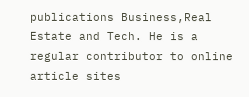publications Business,Real Estate and Tech. He is a regular contributor to online article sites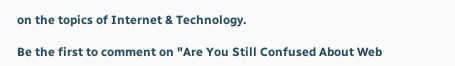on the topics of Internet & Technology.

Be the first to comment on "Are You Still Confused About Web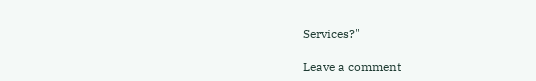Services?"

Leave a comment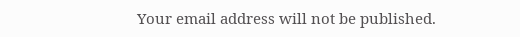Your email address will not be published.